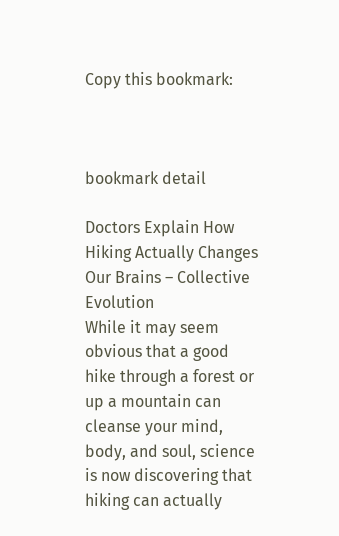Copy this bookmark:



bookmark detail

Doctors Explain How Hiking Actually Changes Our Brains – Collective Evolution
While it may seem obvious that a good hike through a forest or up a mountain can cleanse your mind, body, and soul, science is now discovering that hiking can actually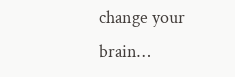change your brain…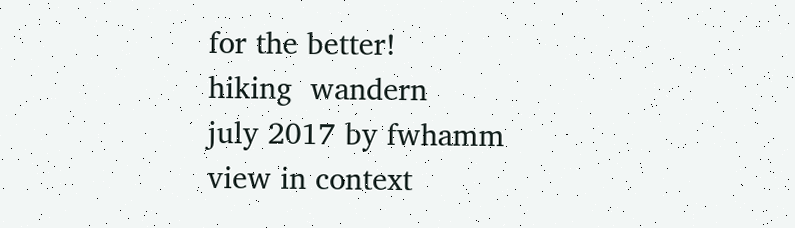for the better!
hiking  wandern
july 2017 by fwhamm
view in context